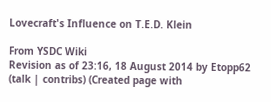Lovecraft's Influence on T.E.D. Klein

From YSDC Wiki
Revision as of 23:16, 18 August 2014 by Etopp62 (talk | contribs) (Created page with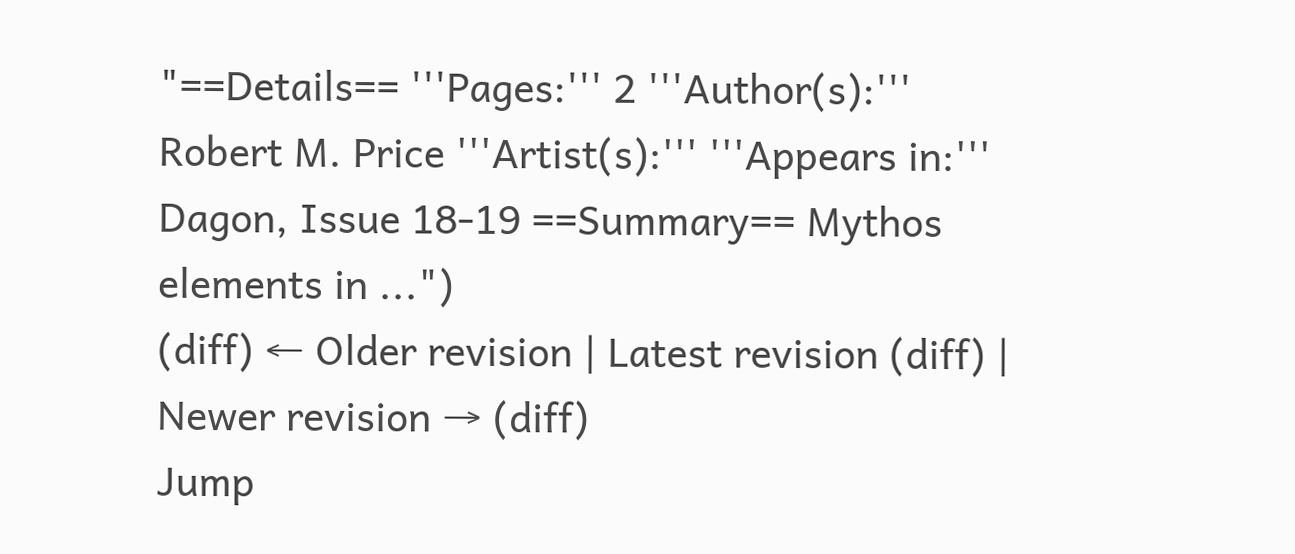"==Details== '''Pages:''' 2 '''Author(s):''' Robert M. Price '''Artist(s):''' '''Appears in:''' Dagon, Issue 18-19 ==Summary== Mythos elements in ...")
(diff) ← Older revision | Latest revision (diff) | Newer revision → (diff)
Jump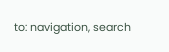to: navigation, search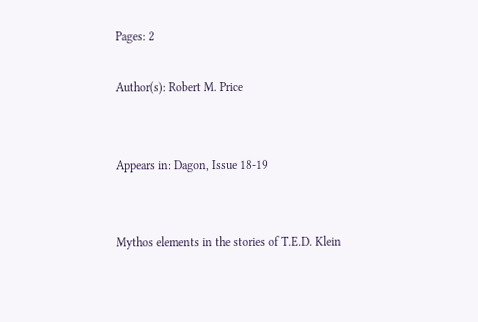Pages: 2

Author(s): Robert M. Price


Appears in: Dagon, Issue 18-19


Mythos elements in the stories of T.E.D. Klein